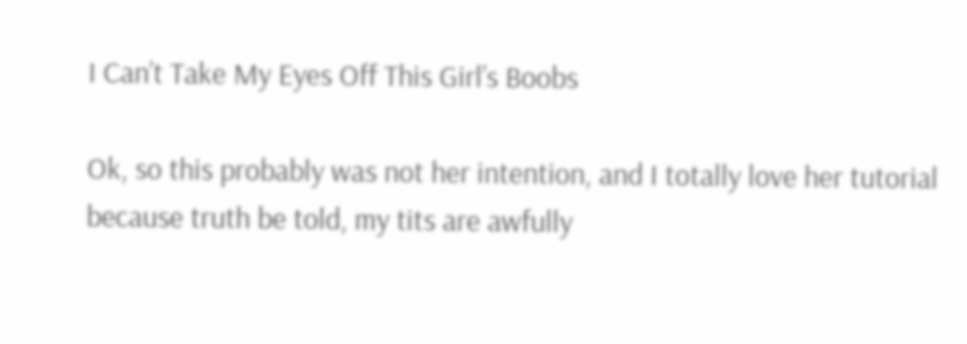I Can’t Take My Eyes Off This Girl’s Boobs

Ok, so this probably was not her intention, and I totally love her tutorial because truth be told, my tits are awfully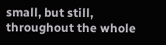small, but still, throughout the whole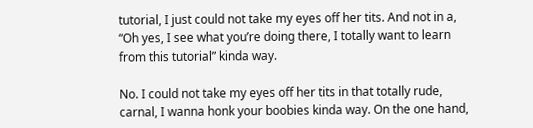tutorial, I just could not take my eyes off her tits. And not in a, “Oh yes, I see what you’re doing there, I totally want to learn from this tutorial” kinda way.

No. I could not take my eyes off her tits in that totally rude, carnal, I wanna honk your boobies kinda way. On the one hand,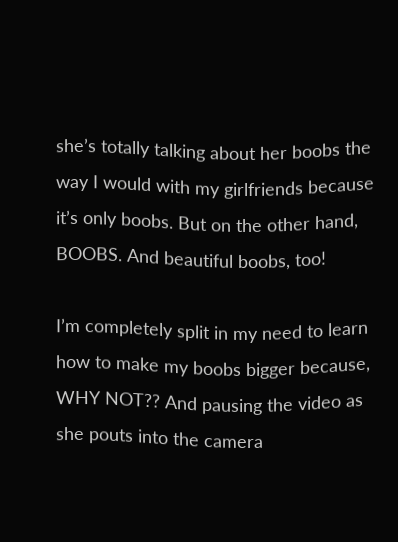she’s totally talking about her boobs the way I would with my girlfriends because it’s only boobs. But on the other hand, BOOBS. And beautiful boobs, too!

I’m completely split in my need to learn how to make my boobs bigger because, WHY NOT?? And pausing the video as she pouts into the camera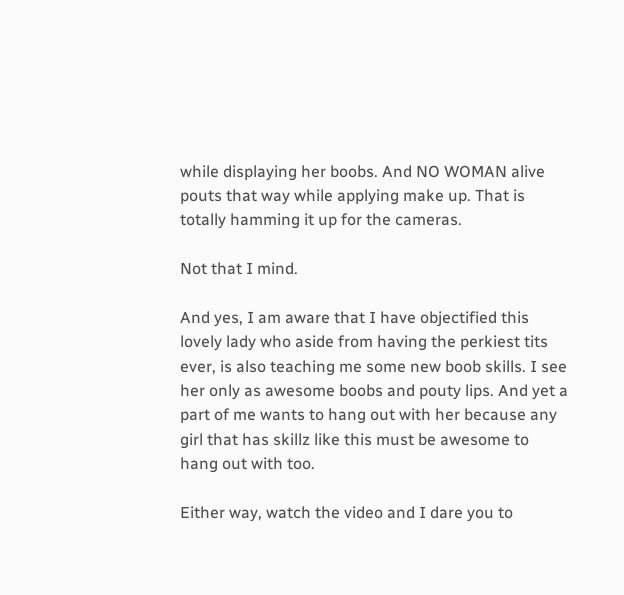while displaying her boobs. And NO WOMAN alive pouts that way while applying make up. That is totally hamming it up for the cameras.

Not that I mind.

And yes, I am aware that I have objectified this lovely lady who aside from having the perkiest tits ever, is also teaching me some new boob skills. I see her only as awesome boobs and pouty lips. And yet a part of me wants to hang out with her because any girl that has skillz like this must be awesome to hang out with too.

Either way, watch the video and I dare you to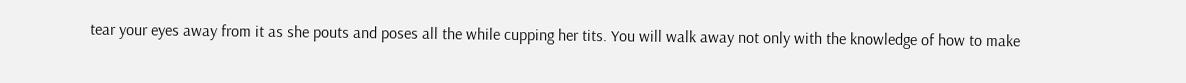tear your eyes away from it as she pouts and poses all the while cupping her tits. You will walk away not only with the knowledge of how to make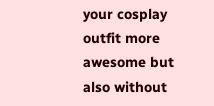your cosplay outfit more awesome but also without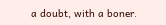a doubt, with a boner.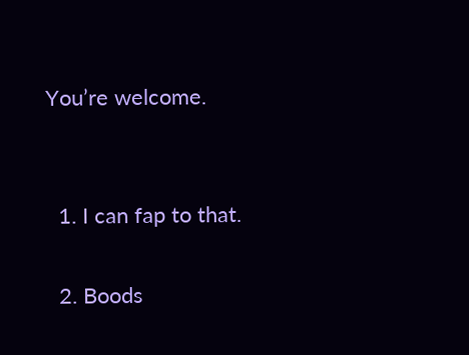You’re welcome.


  1. I can fap to that.

  2. Boods